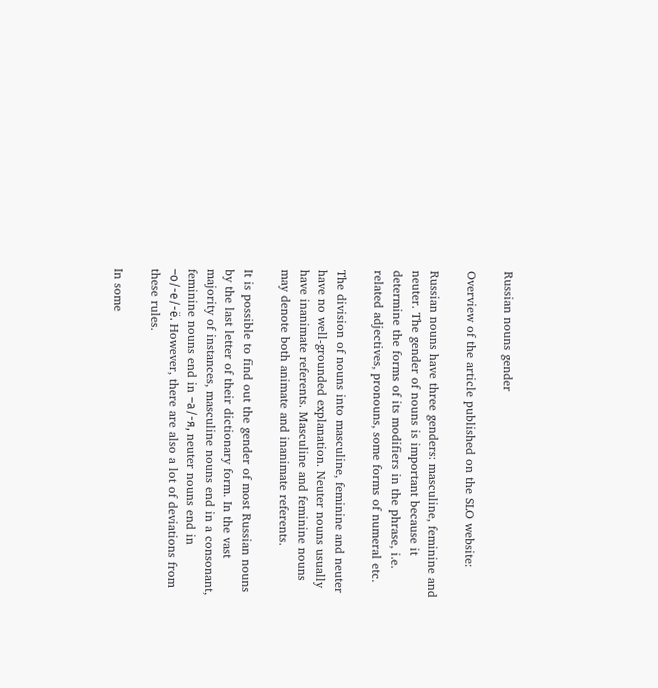Russian nouns gender

Overview of the article published on the SLO website:

Russian nouns have three genders: masculine, feminine and neuter. The gender of nouns is important because it determine the forms of its modifiers in the phrase, i.e. related adjectives, pronouns, some forms of numeral etc.

The division of nouns into masculine, feminine and neuter have no well-grounded explanation. Neuter nouns usually have inanimate referents. Masculine and feminine nouns may denote both animate and inanimate referents.

It is possible to find out the gender of most Russian nouns by the last letter of their dictionary form. In the vast majority of instances, masculine nouns end in a consonant, feminine nouns end in –а/-я, neuter nouns end in –о/-е/-ё. However, there are also a lot of deviations from these rules.

In some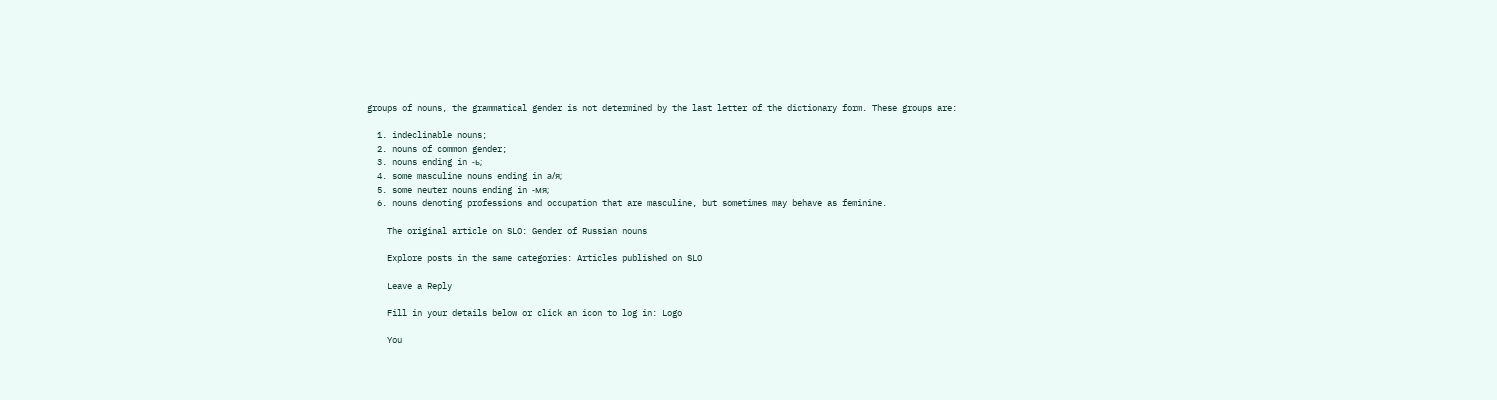groups of nouns, the grammatical gender is not determined by the last letter of the dictionary form. These groups are:

  1. indeclinable nouns;
  2. nouns of common gender;
  3. nouns ending in -ь;
  4. some masculine nouns ending in а/я;
  5. some neuter nouns ending in -мя;
  6. nouns denoting professions and occupation that are masculine, but sometimes may behave as feminine.

    The original article on SLO: Gender of Russian nouns

    Explore posts in the same categories: Articles published on SLO

    Leave a Reply

    Fill in your details below or click an icon to log in: Logo

    You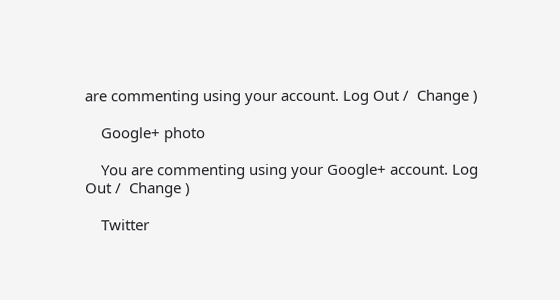are commenting using your account. Log Out /  Change )

    Google+ photo

    You are commenting using your Google+ account. Log Out /  Change )

    Twitter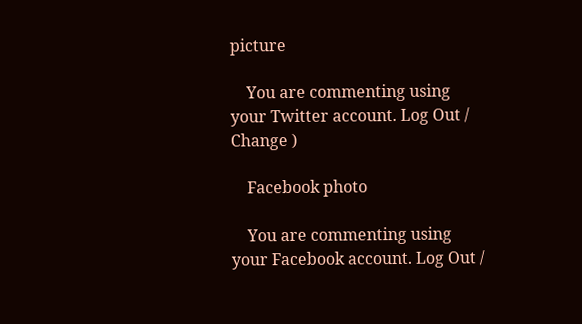picture

    You are commenting using your Twitter account. Log Out /  Change )

    Facebook photo

    You are commenting using your Facebook account. Log Out /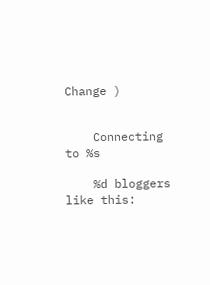Change )


    Connecting to %s

    %d bloggers like this: